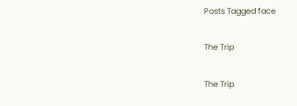Posts Tagged face

The Trip

The Trip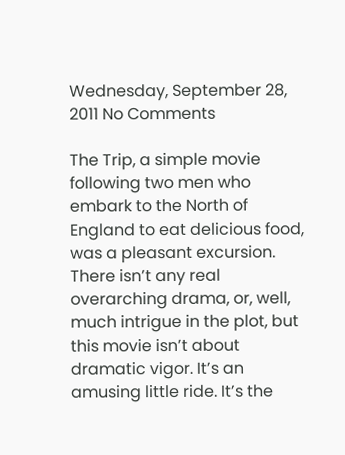Wednesday, September 28, 2011 No Comments

The Trip, a simple movie following two men who embark to the North of England to eat delicious food, was a pleasant excursion. There isn’t any real overarching drama, or, well, much intrigue in the plot, but this movie isn’t about dramatic vigor. It’s an amusing little ride. It’s the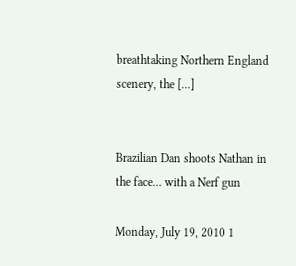breathtaking Northern England scenery, the […]


Brazilian Dan shoots Nathan in the face… with a Nerf gun

Monday, July 19, 2010 1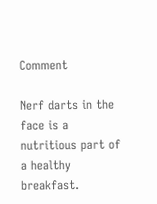Comment

Nerf darts in the face is a nutritious part of a healthy breakfast.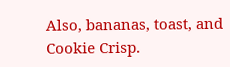Also, bananas, toast, and Cookie Crisp.